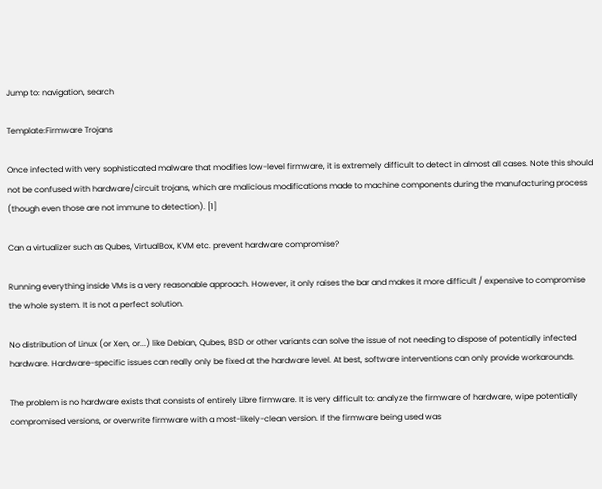Jump to: navigation, search

Template:Firmware Trojans

Once infected with very sophisticated malware that modifies low-level firmware, it is extremely difficult to detect in almost all cases. Note this should not be confused with hardware/circuit trojans, which are malicious modifications made to machine components during the manufacturing process (though even those are not immune to detection). [1]

Can a virtualizer such as Qubes, VirtualBox, KVM etc. prevent hardware compromise?

Running everything inside VMs is a very reasonable approach. However, it only raises the bar and makes it more difficult / expensive to compromise the whole system. It is not a perfect solution.

No distribution of Linux (or Xen, or...) like Debian, Qubes, BSD or other variants can solve the issue of not needing to dispose of potentially infected hardware. Hardware-specific issues can really only be fixed at the hardware level. At best, software interventions can only provide workarounds.

The problem is no hardware exists that consists of entirely Libre firmware. It is very difficult to: analyze the firmware of hardware, wipe potentially compromised versions, or overwrite firmware with a most-likely-clean version. If the firmware being used was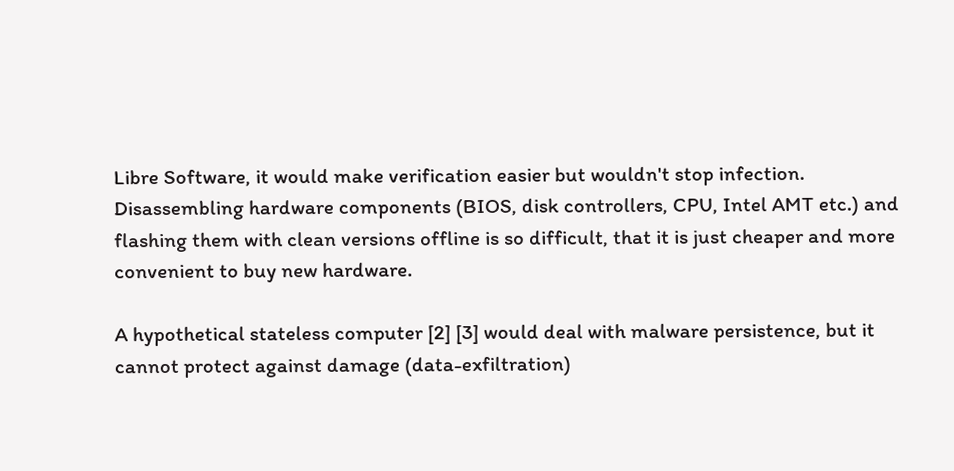Libre Software, it would make verification easier but wouldn't stop infection. Disassembling hardware components (BIOS, disk controllers, CPU, Intel AMT etc.) and flashing them with clean versions offline is so difficult, that it is just cheaper and more convenient to buy new hardware.

A hypothetical stateless computer [2] [3] would deal with malware persistence, but it cannot protect against damage (data-exfiltration)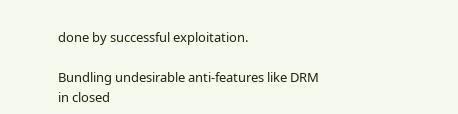done by successful exploitation.

Bundling undesirable anti-features like DRM in closed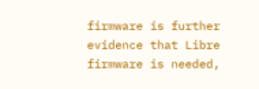firmware is further evidence that Libre firmware is needed,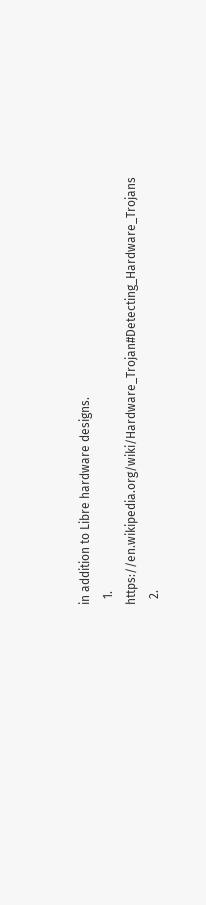in addition to Libre hardware designs.
  1. https://en.wikipedia.org/wiki/Hardware_Trojan#Detecting_Hardware_Trojans
  2.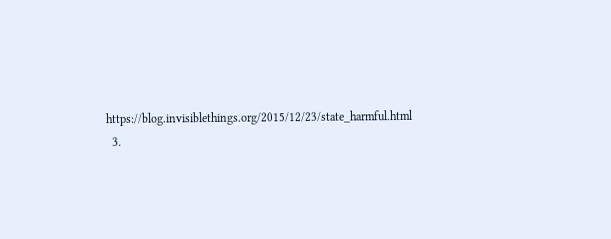https://blog.invisiblethings.org/2015/12/23/state_harmful.html
  3.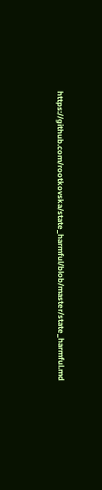https://github.com/rootkovska/state_harmful/blob/master/state_harmful.md